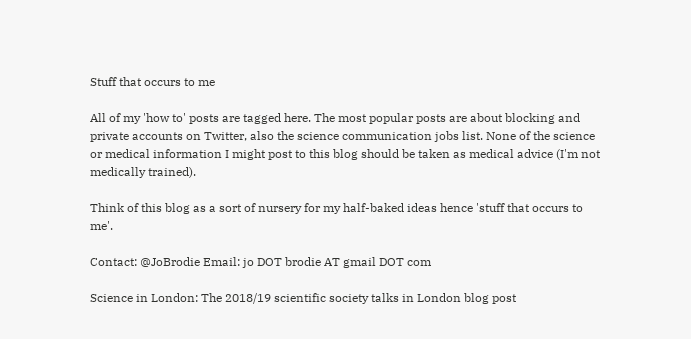Stuff that occurs to me

All of my 'how to' posts are tagged here. The most popular posts are about blocking and private accounts on Twitter, also the science communication jobs list. None of the science or medical information I might post to this blog should be taken as medical advice (I'm not medically trained).

Think of this blog as a sort of nursery for my half-baked ideas hence 'stuff that occurs to me'.

Contact: @JoBrodie Email: jo DOT brodie AT gmail DOT com

Science in London: The 2018/19 scientific society talks in London blog post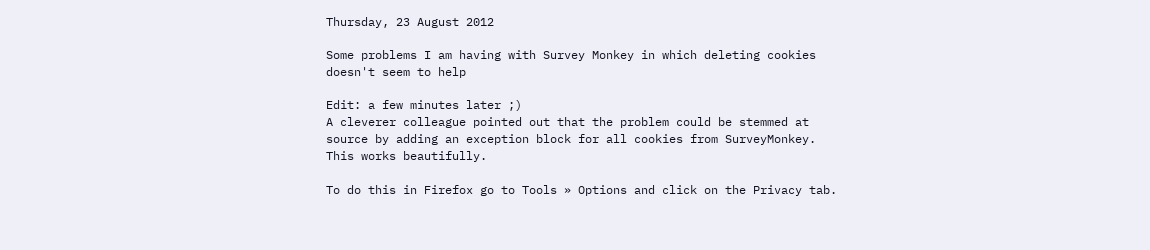Thursday, 23 August 2012

Some problems I am having with Survey Monkey in which deleting cookies doesn't seem to help

Edit: a few minutes later ;)
A cleverer colleague pointed out that the problem could be stemmed at source by adding an exception block for all cookies from SurveyMonkey. This works beautifully.

To do this in Firefox go to Tools » Options and click on the Privacy tab.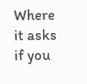Where it asks if you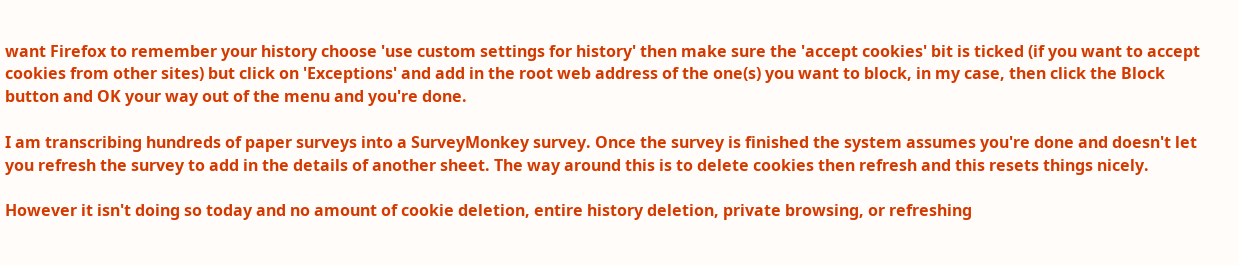want Firefox to remember your history choose 'use custom settings for history' then make sure the 'accept cookies' bit is ticked (if you want to accept cookies from other sites) but click on 'Exceptions' and add in the root web address of the one(s) you want to block, in my case, then click the Block button and OK your way out of the menu and you're done.

I am transcribing hundreds of paper surveys into a SurveyMonkey survey. Once the survey is finished the system assumes you're done and doesn't let you refresh the survey to add in the details of another sheet. The way around this is to delete cookies then refresh and this resets things nicely.

However it isn't doing so today and no amount of cookie deletion, entire history deletion, private browsing, or refreshing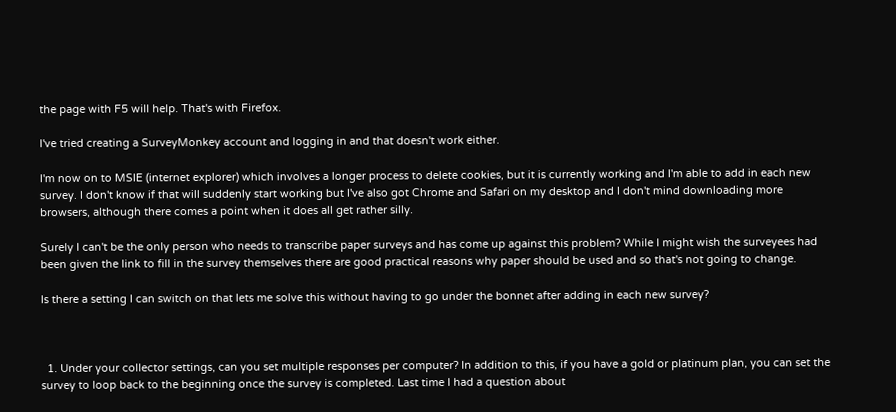the page with F5 will help. That's with Firefox.

I've tried creating a SurveyMonkey account and logging in and that doesn't work either.

I'm now on to MSIE (internet explorer) which involves a longer process to delete cookies, but it is currently working and I'm able to add in each new survey. I don't know if that will suddenly start working but I've also got Chrome and Safari on my desktop and I don't mind downloading more browsers, although there comes a point when it does all get rather silly.

Surely I can't be the only person who needs to transcribe paper surveys and has come up against this problem? While I might wish the surveyees had been given the link to fill in the survey themselves there are good practical reasons why paper should be used and so that's not going to change.

Is there a setting I can switch on that lets me solve this without having to go under the bonnet after adding in each new survey?



  1. Under your collector settings, can you set multiple responses per computer? In addition to this, if you have a gold or platinum plan, you can set the survey to loop back to the beginning once the survey is completed. Last time I had a question about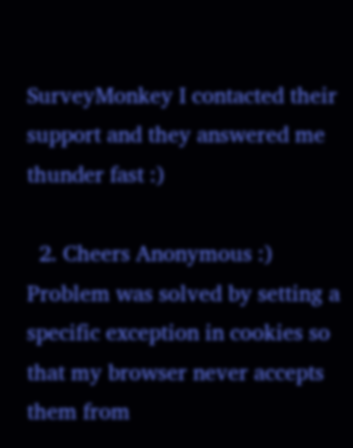SurveyMonkey I contacted their support and they answered me thunder fast :)

  2. Cheers Anonymous :) Problem was solved by setting a specific exception in cookies so that my browser never accepts them from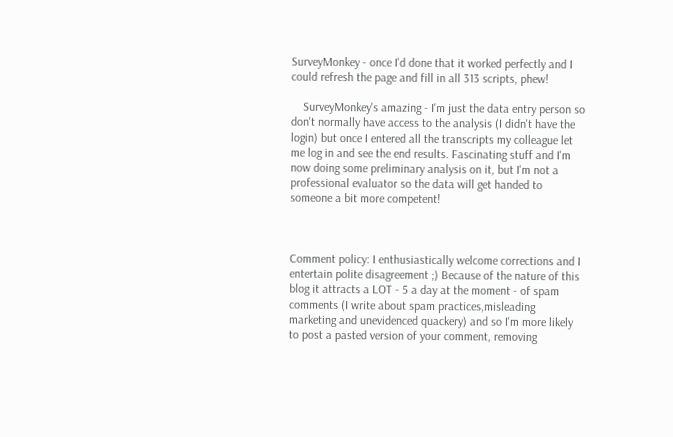SurveyMonkey - once I'd done that it worked perfectly and I could refresh the page and fill in all 313 scripts, phew!

    SurveyMonkey's amazing - I'm just the data entry person so don't normally have access to the analysis (I didn't have the login) but once I entered all the transcripts my colleague let me log in and see the end results. Fascinating stuff and I'm now doing some preliminary analysis on it, but I'm not a professional evaluator so the data will get handed to someone a bit more competent!



Comment policy: I enthusiastically welcome corrections and I entertain polite disagreement ;) Because of the nature of this blog it attracts a LOT - 5 a day at the moment - of spam comments (I write about spam practices,misleading marketing and unevidenced quackery) and so I'm more likely to post a pasted version of your comment, removing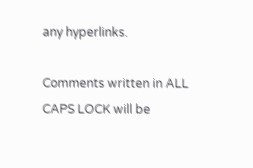any hyperlinks.

Comments written in ALL CAPS LOCK will be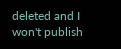deleted and I won't publish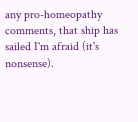any pro-homeopathy comments, that ship has sailed I'm afraid (it's nonsense).